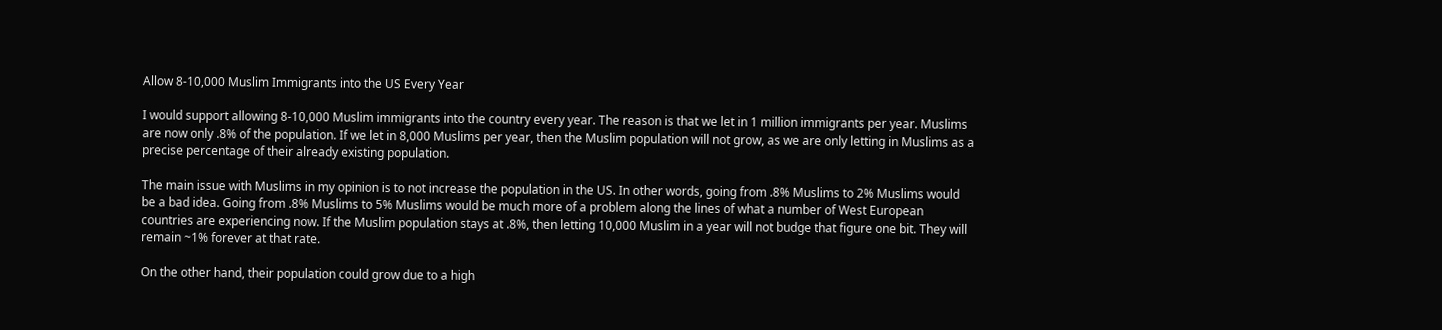Allow 8-10,000 Muslim Immigrants into the US Every Year

I would support allowing 8-10,000 Muslim immigrants into the country every year. The reason is that we let in 1 million immigrants per year. Muslims are now only .8% of the population. If we let in 8,000 Muslims per year, then the Muslim population will not grow, as we are only letting in Muslims as a precise percentage of their already existing population.

The main issue with Muslims in my opinion is to not increase the population in the US. In other words, going from .8% Muslims to 2% Muslims would be a bad idea. Going from .8% Muslims to 5% Muslims would be much more of a problem along the lines of what a number of West European countries are experiencing now. If the Muslim population stays at .8%, then letting 10,000 Muslim in a year will not budge that figure one bit. They will remain ~1% forever at that rate.

On the other hand, their population could grow due to a high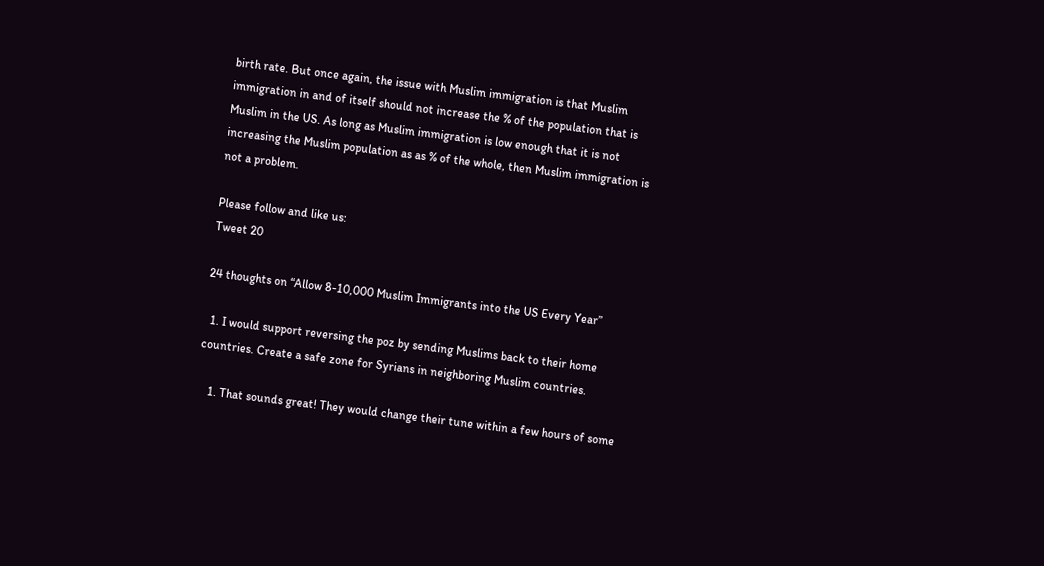birth rate. But once again, the issue with Muslim immigration is that Muslim immigration in and of itself should not increase the % of the population that is Muslim in the US. As long as Muslim immigration is low enough that it is not increasing the Muslim population as as % of the whole, then Muslim immigration is not a problem.

Please follow and like us:
Tweet 20

24 thoughts on “Allow 8-10,000 Muslim Immigrants into the US Every Year”

  1. I would support reversing the poz by sending Muslims back to their home countries. Create a safe zone for Syrians in neighboring Muslim countries.

    1. That sounds great! They would change their tune within a few hours of some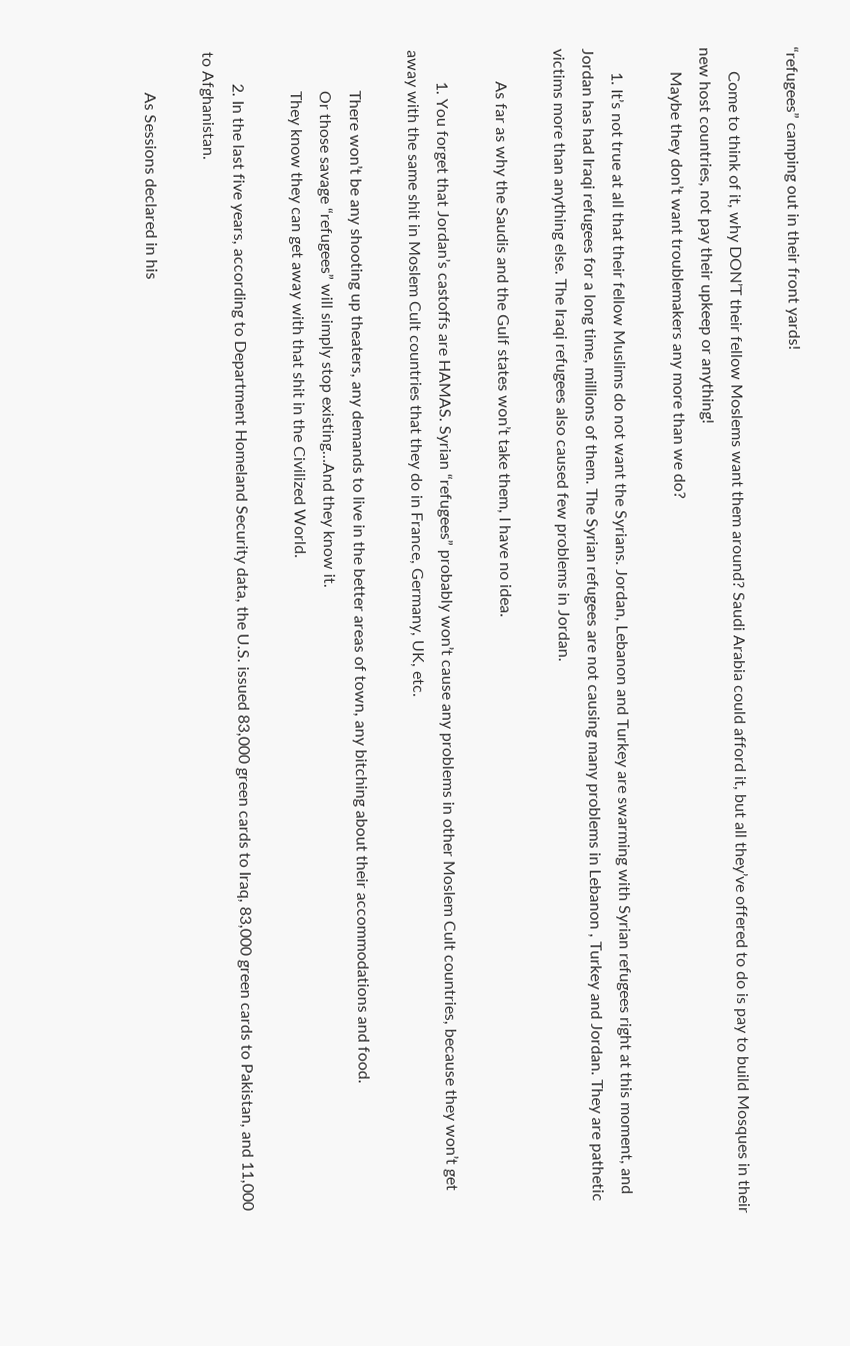“refugees” camping out in their front yards!

      Come to think of it, why DON’T their fellow Moslems want them around? Saudi Arabia could afford it, but all they’ve offered to do is pay to build Mosques in their new host countries, not pay their upkeep or anything!
      Maybe they don’t want troublemakers any more than we do?

      1. It’s not true at all that their fellow Muslims do not want the Syrians. Jordan, Lebanon and Turkey are swarming with Syrian refugees right at this moment, and Jordan has had Iraqi refugees for a long time, millions of them. The Syrian refugees are not causing many problems in Lebanon , Turkey and Jordan. They are pathetic victims more than anything else. The Iraqi refugees also caused few problems in Jordan.

        As far as why the Saudis and the Gulf states won’t take them, I have no idea.

        1. You forget that Jordan’s castoffs are HAMAS. Syrian “refugees” probably won’t cause any problems in other Moslem Cult countries, because they won’t get away with the same shit in Moslem Cult countries that they do in France, Germany, UK, etc.

          There won’t be any shooting up theaters, any demands to live in the better areas of town, any bitching about their accommodations and food.
          Or those savage “refugees” will simply stop existing…And they know it.
          They know they can get away with that shit in the Civilized World.

        2. In the last five years, according to Department Homeland Security data, the U.S. issued 83,000 green cards to Iraq, 83,000 green cards to Pakistan, and 11,000 to Afghanistan.

          As Sessions declared in his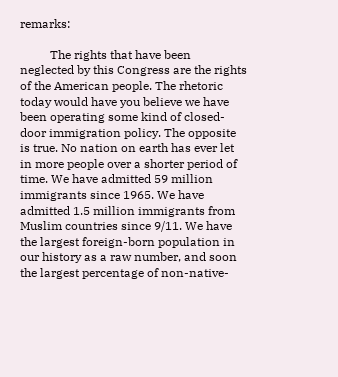remarks:

          The rights that have been neglected by this Congress are the rights of the American people. The rhetoric today would have you believe we have been operating some kind of closed-door immigration policy. The opposite is true. No nation on earth has ever let in more people over a shorter period of time. We have admitted 59 million immigrants since 1965. We have admitted 1.5 million immigrants from Muslim countries since 9/11. We have the largest foreign-born population in our history as a raw number, and soon the largest percentage of non-native-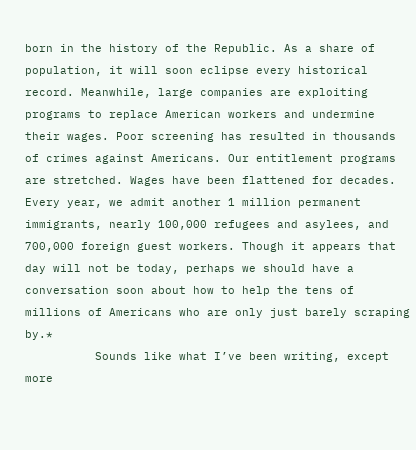born in the history of the Republic. As a share of population, it will soon eclipse every historical record. Meanwhile, large companies are exploiting programs to replace American workers and undermine their wages. Poor screening has resulted in thousands of crimes against Americans. Our entitlement programs are stretched. Wages have been flattened for decades. Every year, we admit another 1 million permanent immigrants, nearly 100,000 refugees and asylees, and 700,000 foreign guest workers. Though it appears that day will not be today, perhaps we should have a conversation soon about how to help the tens of millions of Americans who are only just barely scraping by.*
          Sounds like what I’ve been writing, except more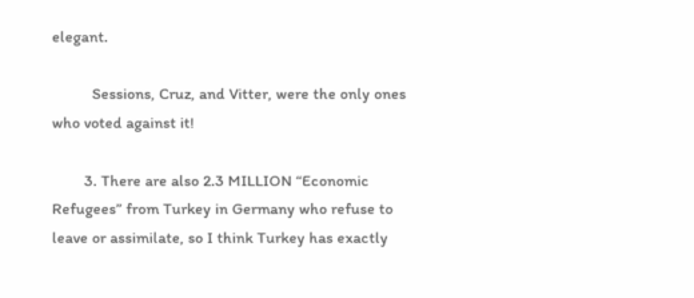elegant.

          Sessions, Cruz, and Vitter, were the only ones who voted against it!

        3. There are also 2.3 MILLION “Economic Refugees” from Turkey in Germany who refuse to leave or assimilate, so I think Turkey has exactly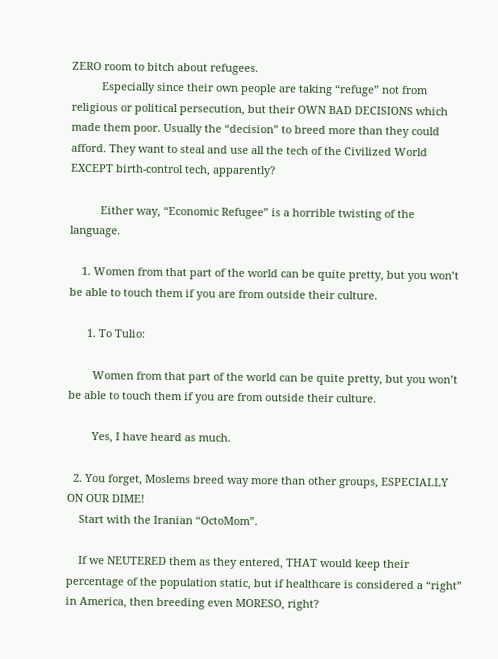ZERO room to bitch about refugees.
          Especially since their own people are taking “refuge” not from religious or political persecution, but their OWN BAD DECISIONS which made them poor. Usually the “decision” to breed more than they could afford. They want to steal and use all the tech of the Civilized World EXCEPT birth-control tech, apparently?

          Either way, “Economic Refugee” is a horrible twisting of the language.

    1. Women from that part of the world can be quite pretty, but you won’t be able to touch them if you are from outside their culture.

      1. To Tulio:

        Women from that part of the world can be quite pretty, but you won’t be able to touch them if you are from outside their culture.

        Yes, I have heard as much.

  2. You forget, Moslems breed way more than other groups, ESPECIALLY ON OUR DIME!
    Start with the Iranian “OctoMom”.

    If we NEUTERED them as they entered, THAT would keep their percentage of the population static, but if healthcare is considered a “right” in America, then breeding even MORESO, right?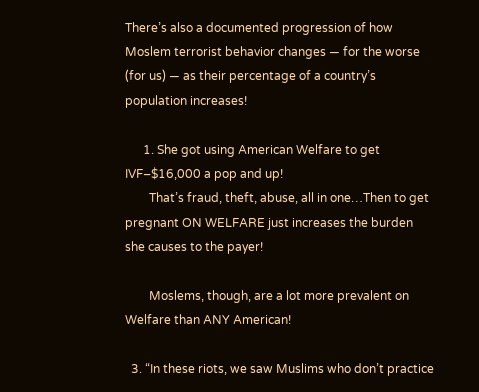There’s also a documented progression of how Moslem terrorist behavior changes — for the worse (for us) — as their percentage of a country’s population increases!

      1. She got using American Welfare to get IVF–$16,000 a pop and up!
        That’s fraud, theft, abuse, all in one…Then to get pregnant ON WELFARE just increases the burden she causes to the payer!

        Moslems, though, are a lot more prevalent on Welfare than ANY American!

  3. “In these riots, we saw Muslims who don’t practice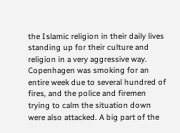the Islamic religion in their daily lives standing up for their culture and religion in a very aggressive way. Copenhagen was smoking for an entire week due to several hundred of fires, and the police and firemen trying to calm the situation down were also attacked. A big part of the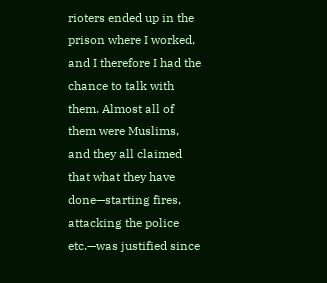rioters ended up in the prison where I worked, and I therefore I had the chance to talk with them. Almost all of them were Muslims, and they all claimed that what they have done—starting fires, attacking the police etc.—was justified since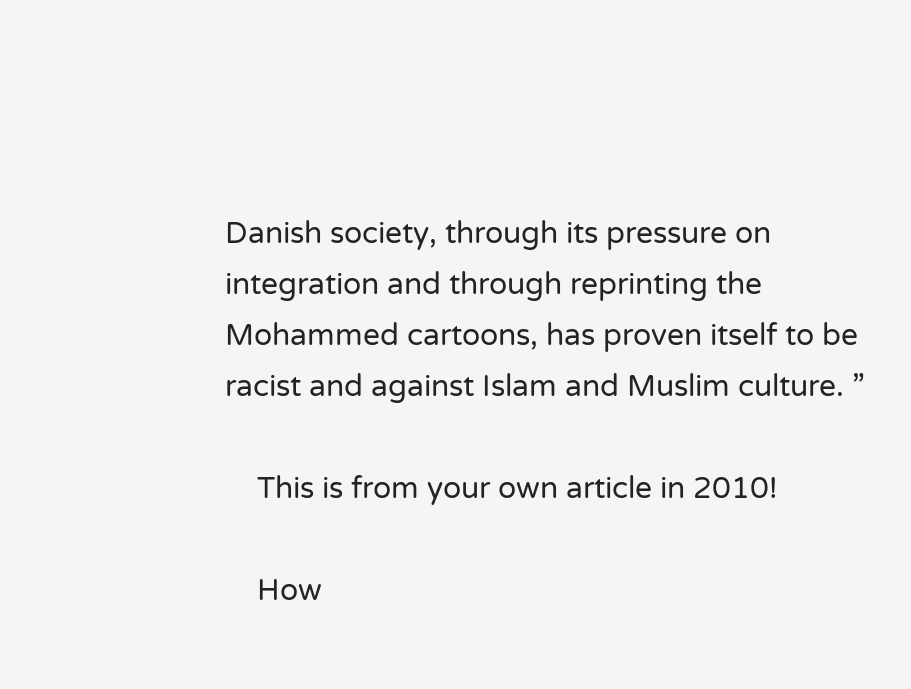Danish society, through its pressure on integration and through reprinting the Mohammed cartoons, has proven itself to be racist and against Islam and Muslim culture. ”

    This is from your own article in 2010!

    How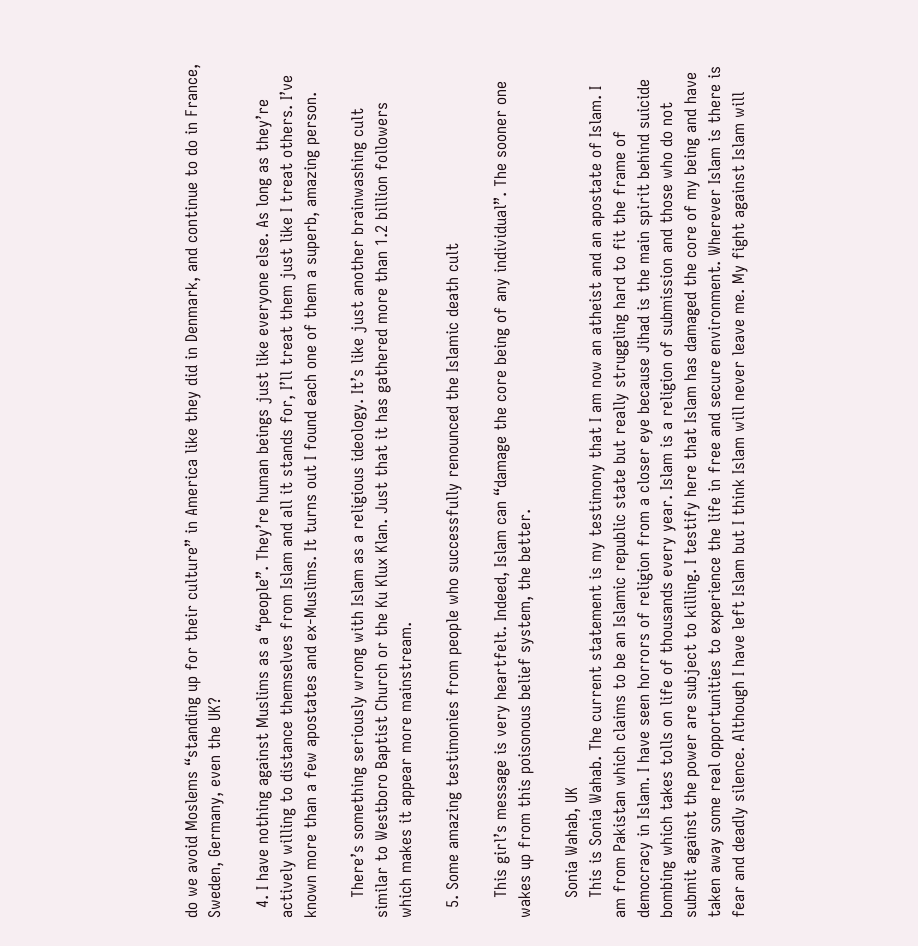do we avoid Moslems “standing up for their culture” in America like they did in Denmark, and continue to do in France, Sweden, Germany, even the UK?

  4. I have nothing against Muslims as a “people”. They’re human beings just like everyone else. As long as they’re actively willing to distance themselves from Islam and all it stands for, I’ll treat them just like I treat others. I’ve known more than a few apostates and ex-Muslims. It turns out I found each one of them a superb, amazing person.

    There’s something seriously wrong with Islam as a religious ideology. It’s like just another brainwashing cult similar to Westboro Baptist Church or the Ku Klux Klan. Just that it has gathered more than 1.2 billion followers which makes it appear more mainstream.

  5. Some amazing testimonies from people who successfully renounced the Islamic death cult

    This girl’s message is very heartfelt. Indeed, Islam can “damage the core being of any individual”. The sooner one wakes up from this poisonous belief system, the better.

    Sonia Wahab, UK
    This is Sonia Wahab. The current statement is my testimony that I am now an atheist and an apostate of Islam. I am from Pakistan which claims to be an Islamic republic state but really struggling hard to fit the frame of democracy in Islam. I have seen horrors of religion from a closer eye because Jihad is the main spirit behind suicide bombing which takes tolls on life of thousands every year. Islam is a religion of submission and those who do not submit against the power are subject to killing. I testify here that Islam has damaged the core of my being and have taken away some real opportunities to experience the life in free and secure environment. Wherever Islam is there is fear and deadly silence. Although I have left Islam but I think Islam will never leave me. My fight against Islam will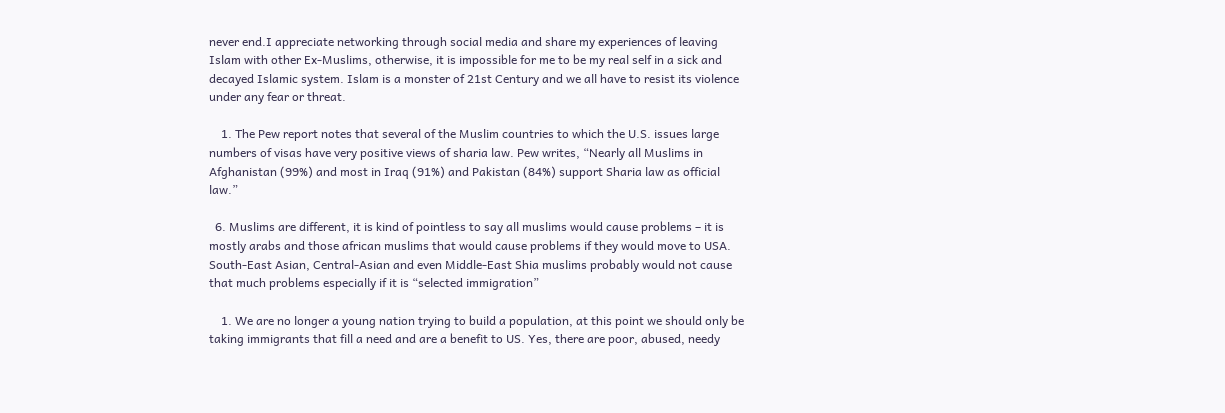never end.I appreciate networking through social media and share my experiences of leaving Islam with other Ex-Muslims, otherwise, it is impossible for me to be my real self in a sick and decayed Islamic system. Islam is a monster of 21st Century and we all have to resist its violence under any fear or threat.

    1. The Pew report notes that several of the Muslim countries to which the U.S. issues large numbers of visas have very positive views of sharia law. Pew writes, “Nearly all Muslims in Afghanistan (99%) and most in Iraq (91%) and Pakistan (84%) support Sharia law as official law.”

  6. Muslims are different, it is kind of pointless to say all muslims would cause problems – it is mostly arabs and those african muslims that would cause problems if they would move to USA. South-East Asian, Central-Asian and even Middle-East Shia muslims probably would not cause that much problems especially if it is “selected immigration”

    1. We are no longer a young nation trying to build a population, at this point we should only be taking immigrants that fill a need and are a benefit to US. Yes, there are poor, abused, needy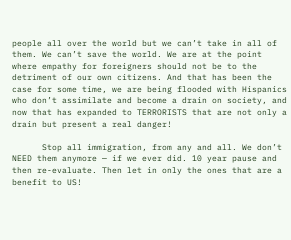people all over the world but we can’t take in all of them. We can’t save the world. We are at the point where empathy for foreigners should not be to the detriment of our own citizens. And that has been the case for some time, we are being flooded with Hispanics who don’t assimilate and become a drain on society, and now that has expanded to TERRORISTS that are not only a drain but present a real danger!

      Stop all immigration, from any and all. We don’t NEED them anymore — if we ever did. 10 year pause and then re-evaluate. Then let in only the ones that are a benefit to US!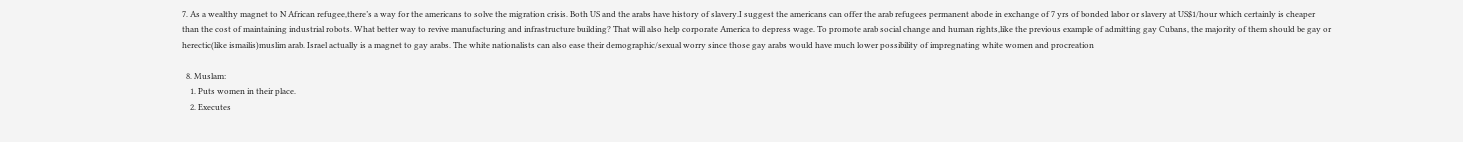7. As a wealthy magnet to N African refugee,there’s a way for the americans to solve the migration crisis. Both US and the arabs have history of slavery.I suggest the americans can offer the arab refugees permanent abode in exchange of 7 yrs of bonded labor or slavery at US$1/hour which certainly is cheaper than the cost of maintaining industrial robots. What better way to revive manufacturing and infrastructure building? That will also help corporate America to depress wage. To promote arab social change and human rights,like the previous example of admitting gay Cubans, the majority of them should be gay or herectic(like ismailis)muslim arab. Israel actually is a magnet to gay arabs. The white nationalists can also ease their demographic/sexual worry since those gay arabs would have much lower possibility of impregnating white women and procreation

  8. Muslam:
    1. Puts women in their place.
    2. Executes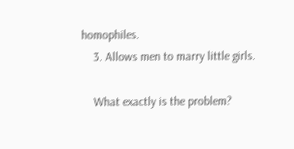homophiles.
    3. Allows men to marry little girls.

    What exactly is the problem?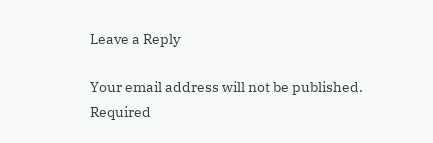Leave a Reply

Your email address will not be published. Required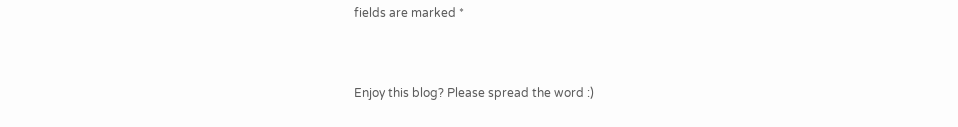fields are marked *


Enjoy this blog? Please spread the word :)